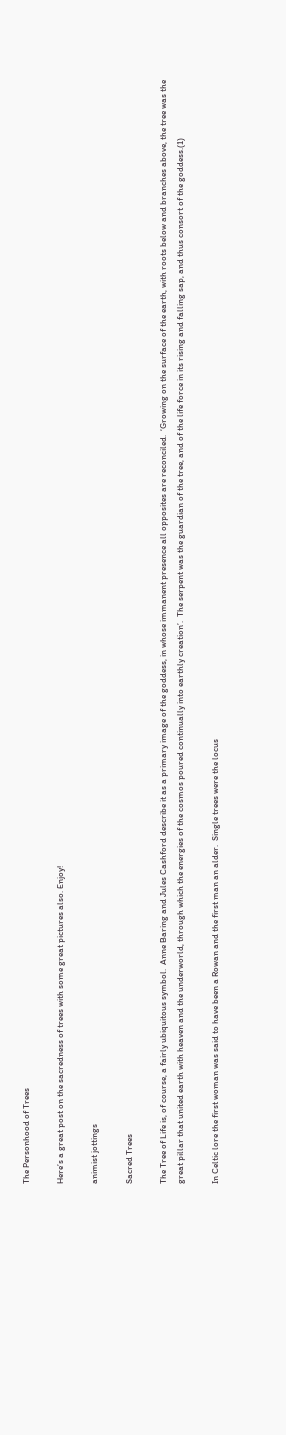The Personhood of Trees

Here’s a great post on the sacredness of trees with some great pictures also. Enjoy!

animist jottings

Sacred Trees

The Tree of Life is, of course, a fairly ubiquitous symbol.  Anne Baring and Jules Cashford describe it as a primary image of the goddess, in whose immanent presence all opposites are reconciled.  ‘Growing on the surface of the earth, with roots below and branches above, the tree was the great pillar that united earth with heaven and the underworld, through which the energies of the cosmos poured continually into earthly creation’.  The serpent was the guardian of the tree, and of the life force in its rising and falling sap, and thus consort of the goddess.(1)

In Celtic lore the first woman was said to have been a Rowan and the first man an alder.  Single trees were the locus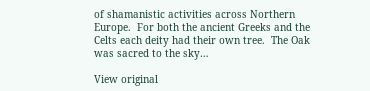of shamanistic activities across Northern Europe.  For both the ancient Greeks and the Celts each deity had their own tree.  The Oak was sacred to the sky…

View original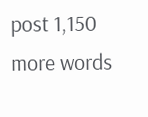post 1,150 more words